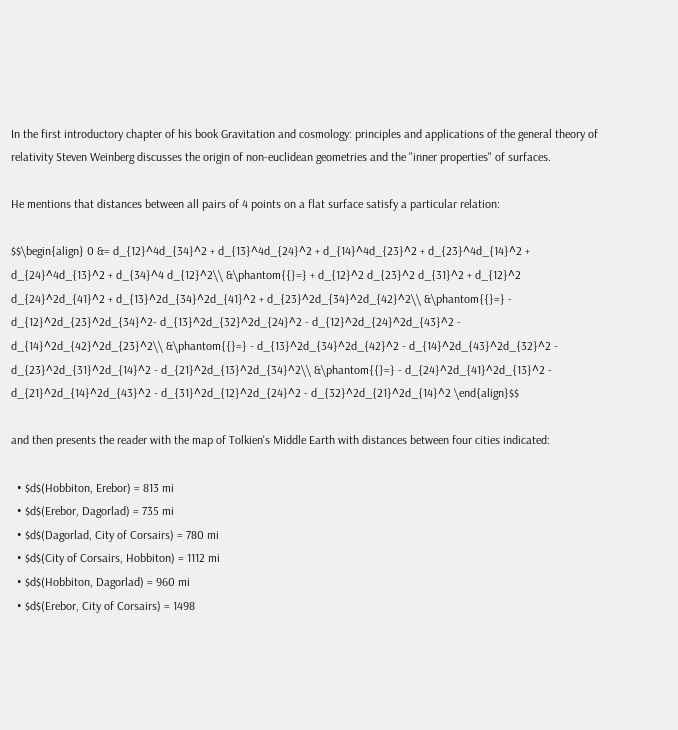In the first introductory chapter of his book Gravitation and cosmology: principles and applications of the general theory of relativity Steven Weinberg discusses the origin of non-euclidean geometries and the "inner properties" of surfaces.

He mentions that distances between all pairs of 4 points on a flat surface satisfy a particular relation:

$$\begin{align} 0 &= d_{12}^4d_{34}^2 + d_{13}^4d_{24}^2 + d_{14}^4d_{23}^2 + d_{23}^4d_{14}^2 + d_{24}^4d_{13}^2 + d_{34}^4 d_{12}^2\\ &\phantom{{}=} + d_{12}^2 d_{23}^2 d_{31}^2 + d_{12}^2 d_{24}^2d_{41}^2 + d_{13}^2d_{34}^2d_{41}^2 + d_{23}^2d_{34}^2d_{42}^2\\ &\phantom{{}=} - d_{12}^2d_{23}^2d_{34}^2- d_{13}^2d_{32}^2d_{24}^2 - d_{12}^2d_{24}^2d_{43}^2 - d_{14}^2d_{42}^2d_{23}^2\\ &\phantom{{}=} - d_{13}^2d_{34}^2d_{42}^2 - d_{14}^2d_{43}^2d_{32}^2 - d_{23}^2d_{31}^2d_{14}^2 - d_{21}^2d_{13}^2d_{34}^2\\ &\phantom{{}=} - d_{24}^2d_{41}^2d_{13}^2 - d_{21}^2d_{14}^2d_{43}^2 - d_{31}^2d_{12}^2d_{24}^2 - d_{32}^2d_{21}^2d_{14}^2 \end{align}$$

and then presents the reader with the map of Tolkien's Middle Earth with distances between four cities indicated:

  • $d$(Hobbiton, Erebor) = 813 mi
  • $d$(Erebor, Dagorlad) = 735 mi
  • $d$(Dagorlad, City of Corsairs) = 780 mi
  • $d$(City of Corsairs, Hobbiton) = 1112 mi
  • $d$(Hobbiton, Dagorlad) = 960 mi
  • $d$(Erebor, City of Corsairs) = 1498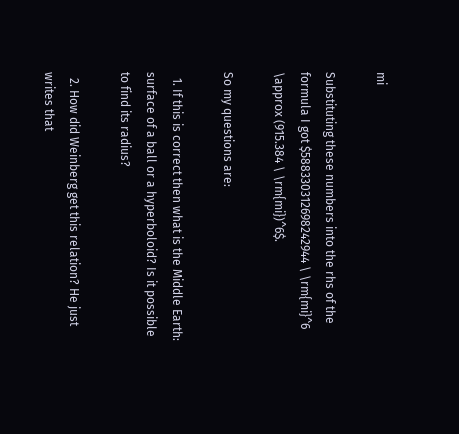mi

Substituting these numbers into the rhs of the formula I got $588330312698242944 \ \rm{mi}^6 \approx (915.384 \ \rm{mi})^6$.

So my questions are:

  1. If this is correct then what is the Middle Earth: surface of a ball or a hyperboloid? Is it possible to find its radius?

  2. How did Weinberg get this relation? He just writes that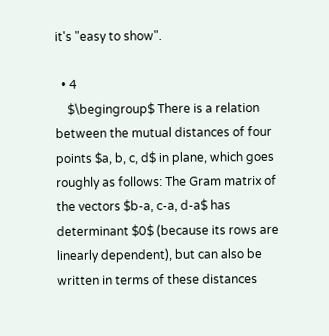it's "easy to show".

  • 4
    $\begingroup$ There is a relation between the mutual distances of four points $a, b, c, d$ in plane, which goes roughly as follows: The Gram matrix of the vectors $b-a, c-a, d-a$ has determinant $0$ (because its rows are linearly dependent), but can also be written in terms of these distances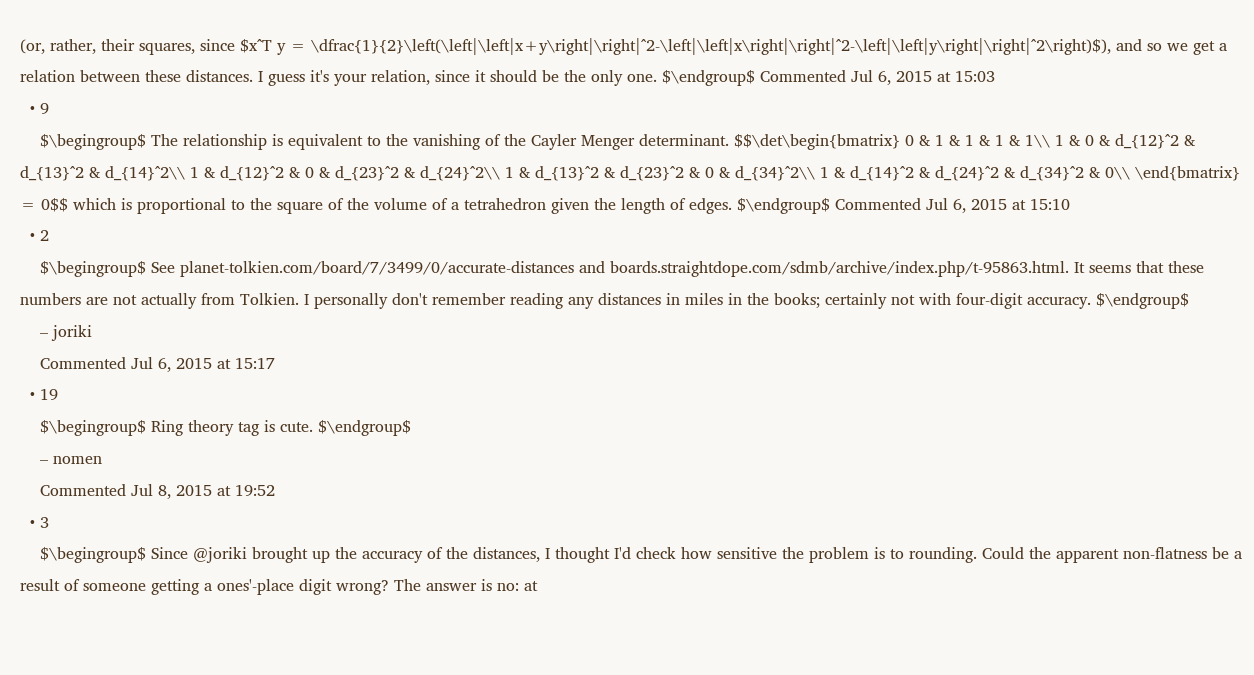(or, rather, their squares, since $x^T y = \dfrac{1}{2}\left(\left|\left|x+y\right|\right|^2-\left|\left|x\right|\right|^2-\left|\left|y\right|\right|^2\right)$), and so we get a relation between these distances. I guess it's your relation, since it should be the only one. $\endgroup$ Commented Jul 6, 2015 at 15:03
  • 9
    $\begingroup$ The relationship is equivalent to the vanishing of the Cayler Menger determinant. $$\det\begin{bmatrix} 0 & 1 & 1 & 1 & 1\\ 1 & 0 & d_{12}^2 & d_{13}^2 & d_{14}^2\\ 1 & d_{12}^2 & 0 & d_{23}^2 & d_{24}^2\\ 1 & d_{13}^2 & d_{23}^2 & 0 & d_{34}^2\\ 1 & d_{14}^2 & d_{24}^2 & d_{34}^2 & 0\\ \end{bmatrix} = 0$$ which is proportional to the square of the volume of a tetrahedron given the length of edges. $\endgroup$ Commented Jul 6, 2015 at 15:10
  • 2
    $\begingroup$ See planet-tolkien.com/board/7/3499/0/accurate-distances and boards.straightdope.com/sdmb/archive/index.php/t-95863.html. It seems that these numbers are not actually from Tolkien. I personally don't remember reading any distances in miles in the books; certainly not with four-digit accuracy. $\endgroup$
    – joriki
    Commented Jul 6, 2015 at 15:17
  • 19
    $\begingroup$ Ring theory tag is cute. $\endgroup$
    – nomen
    Commented Jul 8, 2015 at 19:52
  • 3
    $\begingroup$ Since @joriki brought up the accuracy of the distances, I thought I'd check how sensitive the problem is to rounding. Could the apparent non-flatness be a result of someone getting a ones'-place digit wrong? The answer is no: at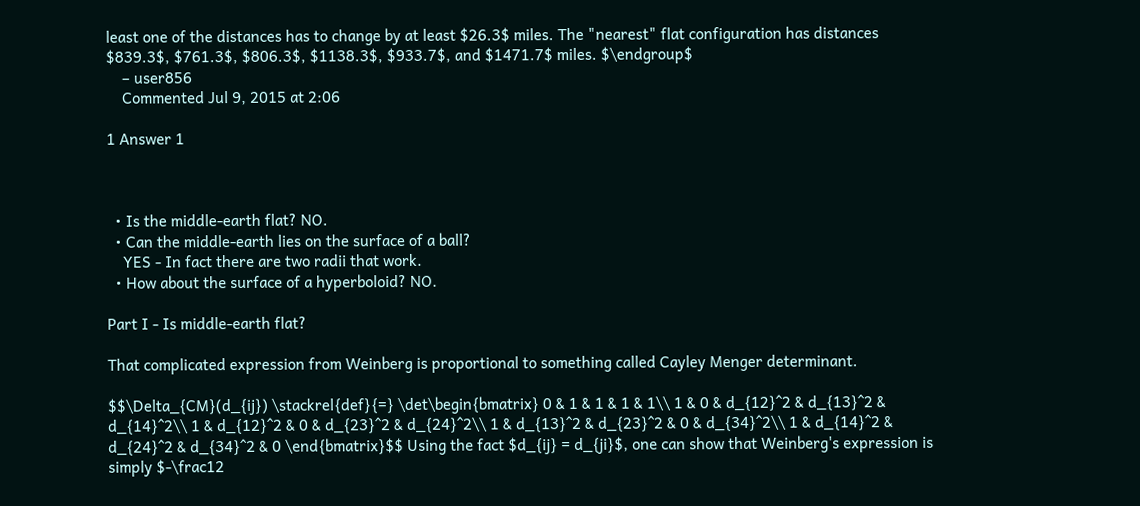least one of the distances has to change by at least $26.3$ miles. The "nearest" flat configuration has distances $839.3$, $761.3$, $806.3$, $1138.3$, $933.7$, and $1471.7$ miles. $\endgroup$
    – user856
    Commented Jul 9, 2015 at 2:06

1 Answer 1



  • Is the middle-earth flat? NO.
  • Can the middle-earth lies on the surface of a ball?
    YES - In fact there are two radii that work.
  • How about the surface of a hyperboloid? NO.

Part I - Is middle-earth flat?

That complicated expression from Weinberg is proportional to something called Cayley Menger determinant.

$$\Delta_{CM}(d_{ij}) \stackrel{def}{=} \det\begin{bmatrix} 0 & 1 & 1 & 1 & 1\\ 1 & 0 & d_{12}^2 & d_{13}^2 & d_{14}^2\\ 1 & d_{12}^2 & 0 & d_{23}^2 & d_{24}^2\\ 1 & d_{13}^2 & d_{23}^2 & 0 & d_{34}^2\\ 1 & d_{14}^2 & d_{24}^2 & d_{34}^2 & 0 \end{bmatrix}$$ Using the fact $d_{ij} = d_{ji}$, one can show that Weinberg's expression is simply $-\frac12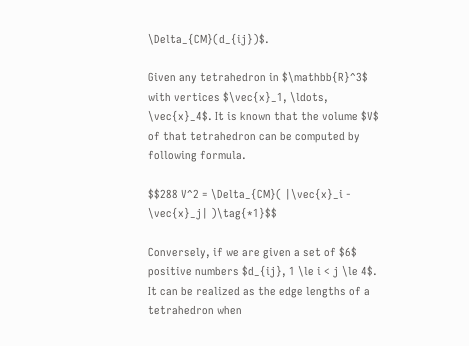\Delta_{CM}(d_{ij})$.

Given any tetrahedron in $\mathbb{R}^3$ with vertices $\vec{x}_1, \ldots, \vec{x}_4$. It is known that the volume $V$ of that tetrahedron can be computed by following formula.

$$288 V^2 = \Delta_{CM}( |\vec{x}_i - \vec{x}_j| )\tag{*1}$$

Conversely, if we are given a set of $6$ positive numbers $d_{ij}, 1 \le i < j \le 4$. It can be realized as the edge lengths of a tetrahedron when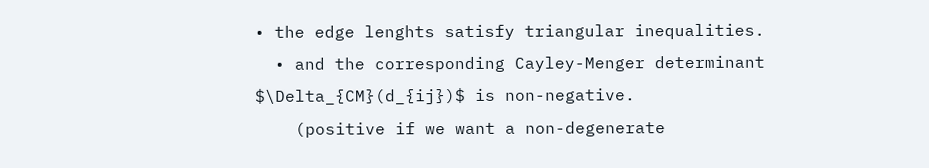• the edge lenghts satisfy triangular inequalities.
  • and the corresponding Cayley-Menger determinant $\Delta_{CM}(d_{ij})$ is non-negative.
    (positive if we want a non-degenerate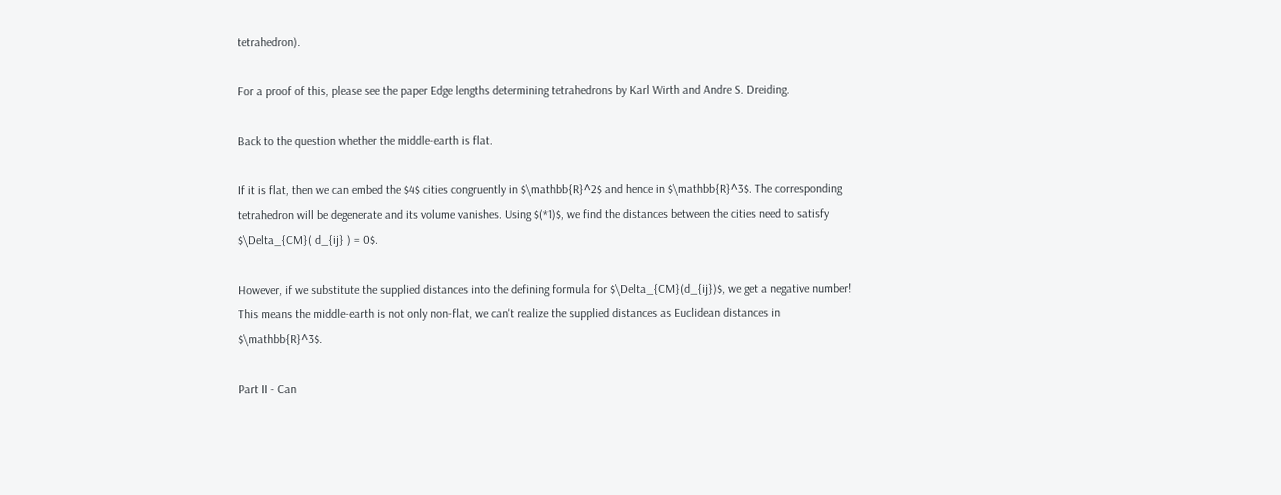tetrahedron).

For a proof of this, please see the paper Edge lengths determining tetrahedrons by Karl Wirth and Andre S. Dreiding.

Back to the question whether the middle-earth is flat.

If it is flat, then we can embed the $4$ cities congruently in $\mathbb{R}^2$ and hence in $\mathbb{R}^3$. The corresponding tetrahedron will be degenerate and its volume vanishes. Using $(*1)$, we find the distances between the cities need to satisfy $\Delta_{CM}( d_{ij} ) = 0$.

However, if we substitute the supplied distances into the defining formula for $\Delta_{CM}(d_{ij})$, we get a negative number! This means the middle-earth is not only non-flat, we can't realize the supplied distances as Euclidean distances in $\mathbb{R}^3$.

Part II - Can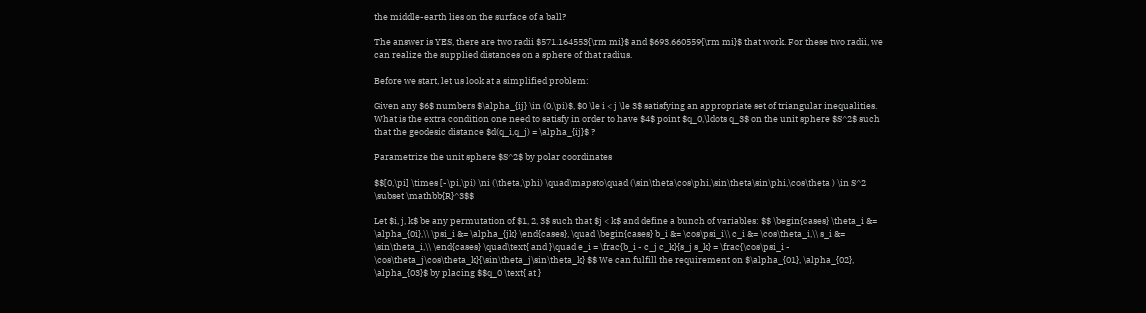the middle-earth lies on the surface of a ball?

The answer is YES, there are two radii $571.164553{\rm mi}$ and $693.660559{\rm mi}$ that work. For these two radii, we can realize the supplied distances on a sphere of that radius.

Before we start, let us look at a simplified problem:

Given any $6$ numbers $\alpha_{ij} \in (0,\pi)$, $0 \le i < j \le 3$ satisfying an appropriate set of triangular inequalities. What is the extra condition one need to satisfy in order to have $4$ point $q_0,\ldots q_3$ on the unit sphere $S^2$ such that the geodesic distance $d(q_i,q_j) = \alpha_{ij}$ ?

Parametrize the unit sphere $S^2$ by polar coordinates

$$[0,\pi] \times [-\pi,\pi) \ni (\theta,\phi) \quad\mapsto\quad (\sin\theta\cos\phi,\sin\theta\sin\phi,\cos\theta ) \in S^2 \subset \mathbb{R}^3$$

Let $i, j, k$ be any permutation of $1, 2, 3$ such that $j < k$ and define a bunch of variables: $$ \begin{cases} \theta_i &= \alpha_{0i},\\ \psi_i &= \alpha_{jk} \end{cases}, \quad \begin{cases} b_i &= \cos\psi_i\\ c_i &= \cos\theta_i,\\ s_i &= \sin\theta_i,\\ \end{cases} \quad\text{ and }\quad e_i = \frac{b_i - c_j c_k}{s_j s_k} = \frac{\cos\psi_i - \cos\theta_j\cos\theta_k}{\sin\theta_j\sin\theta_k} $$ We can fulfill the requirement on $\alpha_{01}, \alpha_{02}, \alpha_{03}$ by placing $$q_0 \text{ at }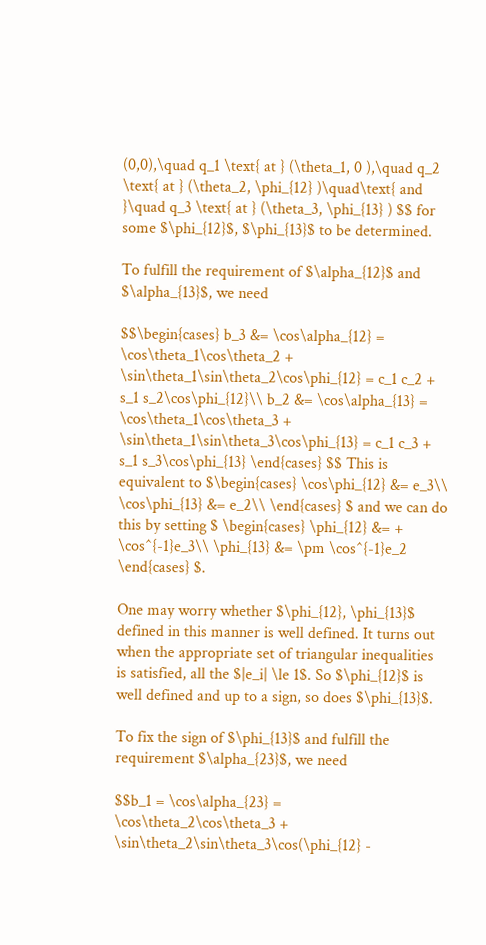(0,0),\quad q_1 \text{ at } (\theta_1, 0 ),\quad q_2 \text{ at } (\theta_2, \phi_{12} )\quad\text{ and }\quad q_3 \text{ at } (\theta_3, \phi_{13} ) $$ for some $\phi_{12}$, $\phi_{13}$ to be determined.

To fulfill the requirement of $\alpha_{12}$ and $\alpha_{13}$, we need

$$\begin{cases} b_3 &= \cos\alpha_{12} = \cos\theta_1\cos\theta_2 + \sin\theta_1\sin\theta_2\cos\phi_{12} = c_1 c_2 + s_1 s_2\cos\phi_{12}\\ b_2 &= \cos\alpha_{13} = \cos\theta_1\cos\theta_3 + \sin\theta_1\sin\theta_3\cos\phi_{13} = c_1 c_3 + s_1 s_3\cos\phi_{13} \end{cases} $$ This is equivalent to $\begin{cases} \cos\phi_{12} &= e_3\\ \cos\phi_{13} &= e_2\\ \end{cases} $ and we can do this by setting $ \begin{cases} \phi_{12} &= + \cos^{-1}e_3\\ \phi_{13} &= \pm \cos^{-1}e_2 \end{cases} $.

One may worry whether $\phi_{12}, \phi_{13}$ defined in this manner is well defined. It turns out when the appropriate set of triangular inequalities is satisfied, all the $|e_i| \le 1$. So $\phi_{12}$ is well defined and up to a sign, so does $\phi_{13}$.

To fix the sign of $\phi_{13}$ and fulfill the requirement $\alpha_{23}$, we need

$$b_1 = \cos\alpha_{23} = \cos\theta_2\cos\theta_3 + \sin\theta_2\sin\theta_3\cos(\phi_{12} -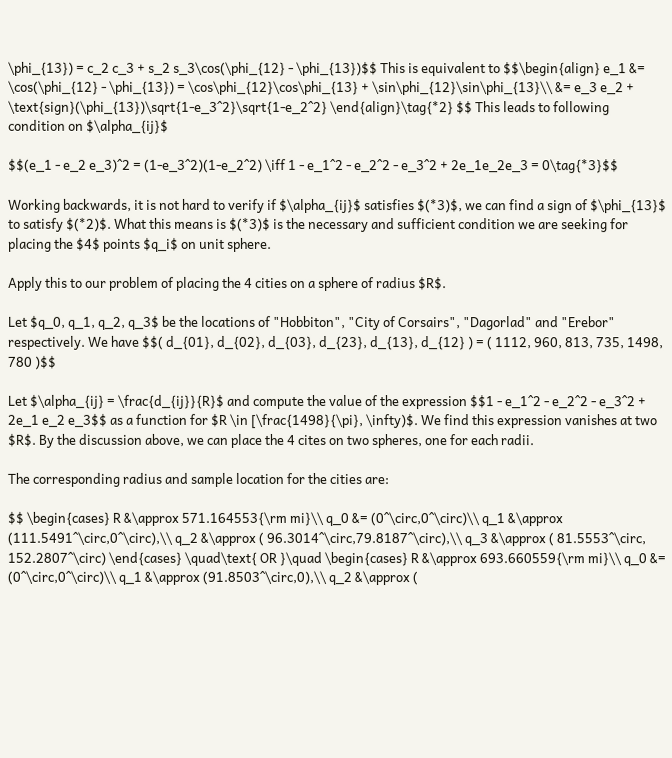\phi_{13}) = c_2 c_3 + s_2 s_3\cos(\phi_{12} - \phi_{13})$$ This is equivalent to $$\begin{align} e_1 &= \cos(\phi_{12} - \phi_{13}) = \cos\phi_{12}\cos\phi_{13} + \sin\phi_{12}\sin\phi_{13}\\ &= e_3 e_2 + \text{sign}(\phi_{13})\sqrt{1-e_3^2}\sqrt{1-e_2^2} \end{align}\tag{*2} $$ This leads to following condition on $\alpha_{ij}$

$$(e_1 - e_2 e_3)^2 = (1-e_3^2)(1-e_2^2) \iff 1 - e_1^2 - e_2^2 - e_3^2 + 2e_1e_2e_3 = 0\tag{*3}$$

Working backwards, it is not hard to verify if $\alpha_{ij}$ satisfies $(*3)$, we can find a sign of $\phi_{13}$ to satisfy $(*2)$. What this means is $(*3)$ is the necessary and sufficient condition we are seeking for placing the $4$ points $q_i$ on unit sphere.

Apply this to our problem of placing the 4 cities on a sphere of radius $R$.

Let $q_0, q_1, q_2, q_3$ be the locations of "Hobbiton", "City of Corsairs", "Dagorlad" and "Erebor" respectively. We have $$( d_{01}, d_{02}, d_{03}, d_{23}, d_{13}, d_{12} ) = ( 1112, 960, 813, 735, 1498, 780 )$$

Let $\alpha_{ij} = \frac{d_{ij}}{R}$ and compute the value of the expression $$1 - e_1^2 - e_2^2 - e_3^2 + 2e_1 e_2 e_3$$ as a function for $R \in [\frac{1498}{\pi}, \infty)$. We find this expression vanishes at two $R$. By the discussion above, we can place the 4 cites on two spheres, one for each radii.

The corresponding radius and sample location for the cities are:

$$ \begin{cases} R &\approx 571.164553{\rm mi}\\ q_0 &= (0^\circ,0^\circ)\\ q_1 &\approx (111.5491^\circ,0^\circ),\\ q_2 &\approx ( 96.3014^\circ,79.8187^\circ),\\ q_3 &\approx ( 81.5553^\circ, 152.2807^\circ) \end{cases} \quad\text{ OR }\quad \begin{cases} R &\approx 693.660559{\rm mi}\\ q_0 &= (0^\circ,0^\circ)\\ q_1 &\approx (91.8503^\circ,0),\\ q_2 &\approx (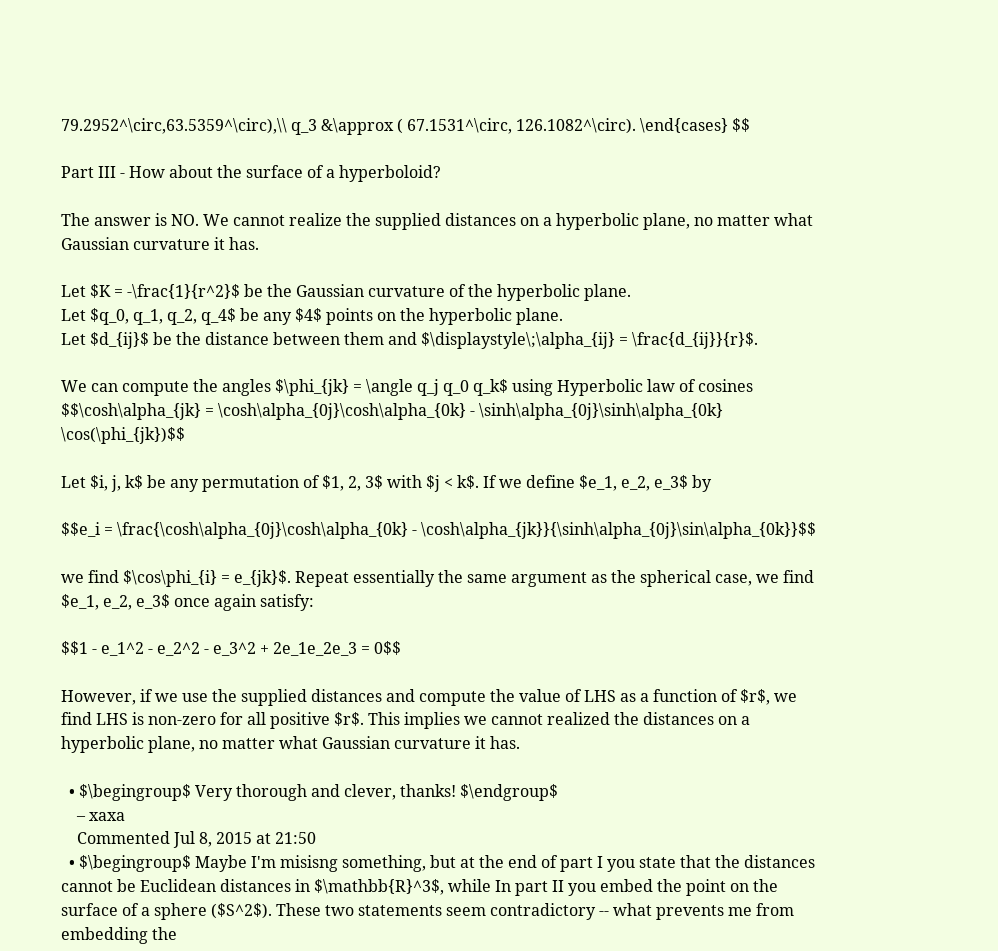79.2952^\circ,63.5359^\circ),\\ q_3 &\approx ( 67.1531^\circ, 126.1082^\circ). \end{cases} $$

Part III - How about the surface of a hyperboloid?

The answer is NO. We cannot realize the supplied distances on a hyperbolic plane, no matter what Gaussian curvature it has.

Let $K = -\frac{1}{r^2}$ be the Gaussian curvature of the hyperbolic plane.
Let $q_0, q_1, q_2, q_4$ be any $4$ points on the hyperbolic plane.
Let $d_{ij}$ be the distance between them and $\displaystyle\;\alpha_{ij} = \frac{d_{ij}}{r}$.

We can compute the angles $\phi_{jk} = \angle q_j q_0 q_k$ using Hyperbolic law of cosines $$\cosh\alpha_{jk} = \cosh\alpha_{0j}\cosh\alpha_{0k} - \sinh\alpha_{0j}\sinh\alpha_{0k} \cos(\phi_{jk})$$

Let $i, j, k$ be any permutation of $1, 2, 3$ with $j < k$. If we define $e_1, e_2, e_3$ by

$$e_i = \frac{\cosh\alpha_{0j}\cosh\alpha_{0k} - \cosh\alpha_{jk}}{\sinh\alpha_{0j}\sin\alpha_{0k}}$$

we find $\cos\phi_{i} = e_{jk}$. Repeat essentially the same argument as the spherical case, we find $e_1, e_2, e_3$ once again satisfy:

$$1 - e_1^2 - e_2^2 - e_3^2 + 2e_1e_2e_3 = 0$$

However, if we use the supplied distances and compute the value of LHS as a function of $r$, we find LHS is non-zero for all positive $r$. This implies we cannot realized the distances on a hyperbolic plane, no matter what Gaussian curvature it has.

  • $\begingroup$ Very thorough and clever, thanks! $\endgroup$
    – xaxa
    Commented Jul 8, 2015 at 21:50
  • $\begingroup$ Maybe I'm misisng something, but at the end of part I you state that the distances cannot be Euclidean distances in $\mathbb{R}^3$, while In part II you embed the point on the surface of a sphere ($S^2$). These two statements seem contradictory -- what prevents me from embedding the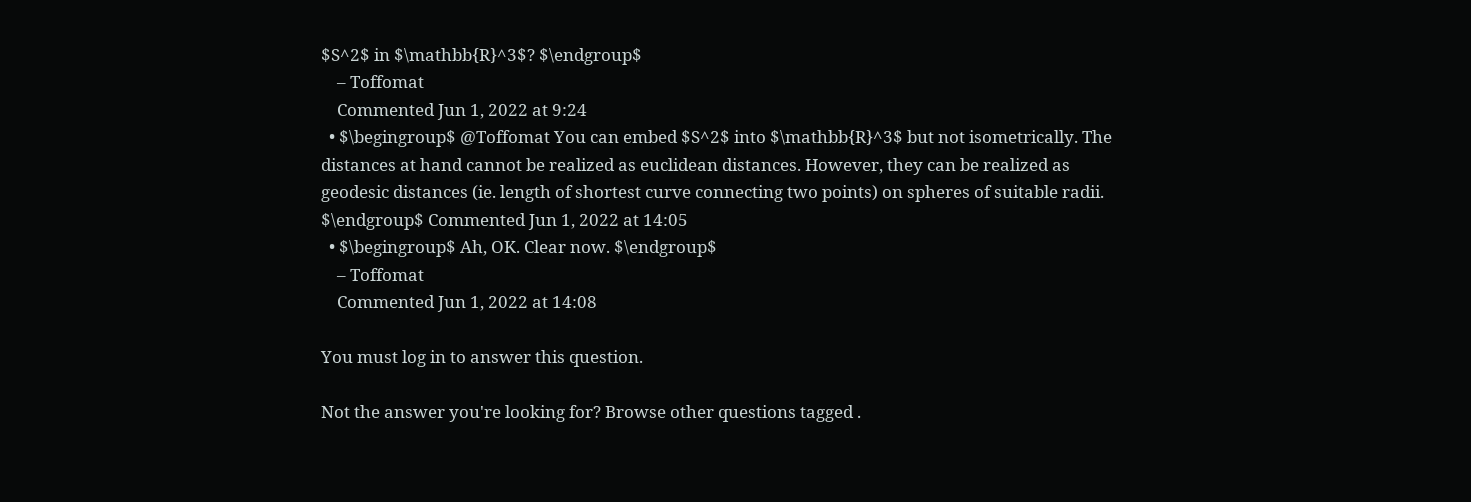$S^2$ in $\mathbb{R}^3$? $\endgroup$
    – Toffomat
    Commented Jun 1, 2022 at 9:24
  • $\begingroup$ @Toffomat You can embed $S^2$ into $\mathbb{R}^3$ but not isometrically. The distances at hand cannot be realized as euclidean distances. However, they can be realized as geodesic distances (ie. length of shortest curve connecting two points) on spheres of suitable radii. $\endgroup$ Commented Jun 1, 2022 at 14:05
  • $\begingroup$ Ah, OK. Clear now. $\endgroup$
    – Toffomat
    Commented Jun 1, 2022 at 14:08

You must log in to answer this question.

Not the answer you're looking for? Browse other questions tagged .